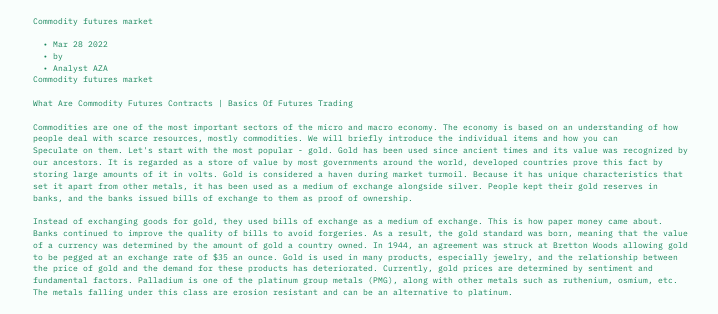Commodity futures market

  • Mar 28 2022
  • by
  • Analyst AZA
Commodity futures market

What Are Commodity Futures Contracts | Basics Of Futures Trading

Commodities are one of the most important sectors of the micro and macro economy. The economy is based on an understanding of how people deal with scarce resources, mostly commodities. We will briefly introduce the individual items and how you can
Speculate on them. Let's start with the most popular - gold. Gold has been used since ancient times and its value was recognized by our ancestors. It is regarded as a store of value by most governments around the world, developed countries prove this fact by storing large amounts of it in volts. Gold is considered a haven during market turmoil. Because it has unique characteristics that set it apart from other metals, it has been used as a medium of exchange alongside silver. People kept their gold reserves in banks, and the banks issued bills of exchange to them as proof of ownership.

Instead of exchanging goods for gold, they used bills of exchange as a medium of exchange. This is how paper money came about. Banks continued to improve the quality of bills to avoid forgeries. As a result, the gold standard was born, meaning that the value of a currency was determined by the amount of gold a country owned. In 1944, an agreement was struck at Bretton Woods allowing gold to be pegged at an exchange rate of $35 an ounce. Gold is used in many products, especially jewelry, and the relationship between the price of gold and the demand for these products has deteriorated. Currently, gold prices are determined by sentiment and fundamental factors. Palladium is one of the platinum group metals (PMG), along with other metals such as ruthenium, osmium, etc. The metals falling under this class are erosion resistant and can be an alternative to platinum.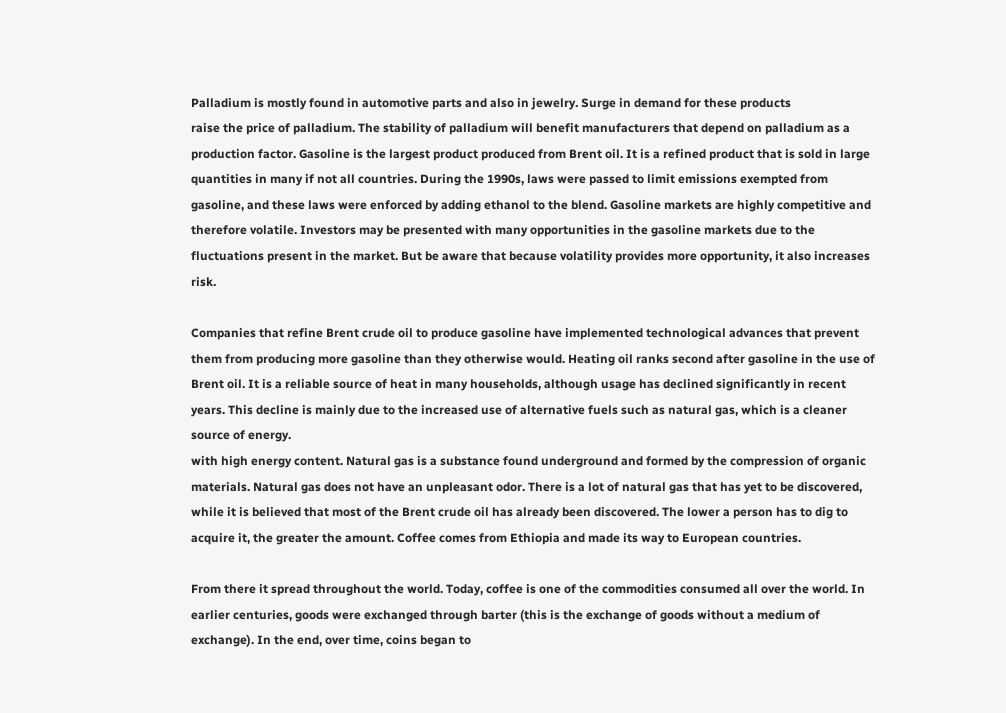Palladium is mostly found in automotive parts and also in jewelry. Surge in demand for these products
raise the price of palladium. The stability of palladium will benefit manufacturers that depend on palladium as a production factor. Gasoline is the largest product produced from Brent oil. It is a refined product that is sold in large quantities in many if not all countries. During the 1990s, laws were passed to limit emissions exempted from gasoline, and these laws were enforced by adding ethanol to the blend. Gasoline markets are highly competitive and therefore volatile. Investors may be presented with many opportunities in the gasoline markets due to the fluctuations present in the market. But be aware that because volatility provides more opportunity, it also increases risk.

Companies that refine Brent crude oil to produce gasoline have implemented technological advances that prevent them from producing more gasoline than they otherwise would. Heating oil ranks second after gasoline in the use of Brent oil. It is a reliable source of heat in many households, although usage has declined significantly in recent years. This decline is mainly due to the increased use of alternative fuels such as natural gas, which is a cleaner source of energy.
with high energy content. Natural gas is a substance found underground and formed by the compression of organic materials. Natural gas does not have an unpleasant odor. There is a lot of natural gas that has yet to be discovered, while it is believed that most of the Brent crude oil has already been discovered. The lower a person has to dig to acquire it, the greater the amount. Coffee comes from Ethiopia and made its way to European countries.

From there it spread throughout the world. Today, coffee is one of the commodities consumed all over the world. In earlier centuries, goods were exchanged through barter (this is the exchange of goods without a medium of exchange). In the end, over time, coins began to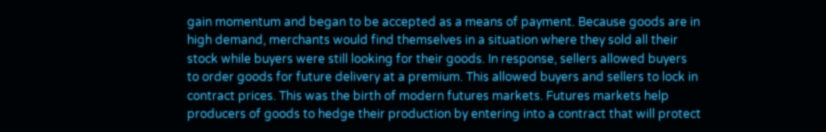gain momentum and began to be accepted as a means of payment. Because goods are in high demand, merchants would find themselves in a situation where they sold all their stock while buyers were still looking for their goods. In response, sellers allowed buyers to order goods for future delivery at a premium. This allowed buyers and sellers to lock in contract prices. This was the birth of modern futures markets. Futures markets help producers of goods to hedge their production by entering into a contract that will protect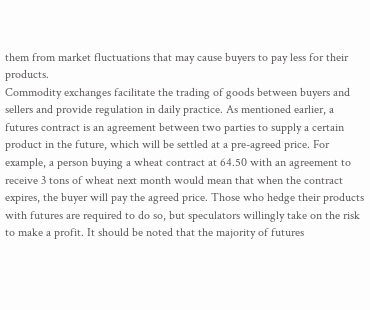them from market fluctuations that may cause buyers to pay less for their products.
Commodity exchanges facilitate the trading of goods between buyers and sellers and provide regulation in daily practice. As mentioned earlier, a futures contract is an agreement between two parties to supply a certain product in the future, which will be settled at a pre-agreed price. For example, a person buying a wheat contract at 64.50 with an agreement to receive 3 tons of wheat next month would mean that when the contract expires, the buyer will pay the agreed price. Those who hedge their products with futures are required to do so, but speculators willingly take on the risk to make a profit. It should be noted that the majority of futures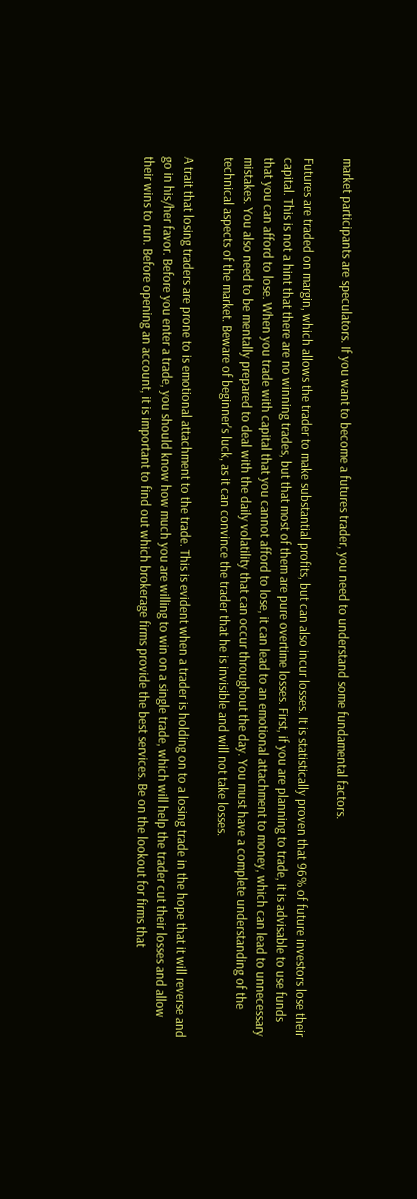market participants are speculators. If you want to become a futures trader, you need to understand some fundamental factors.

Futures are traded on margin, which allows the trader to make substantial profits, but can also incur losses. It is statistically proven that 96% of future investors lose their capital. This is not a hint that there are no winning trades, but that most of them are pure overtime losses. First, if you are planning to trade, it is advisable to use funds that you can afford to lose. When you trade with capital that you cannot afford to lose, it can lead to an emotional attachment to money, which can lead to unnecessary mistakes. You also need to be mentally prepared to deal with the daily volatility that can occur throughout the day. You must have a complete understanding of the technical aspects of the market. Beware of beginner's luck, as it can convince the trader that he is invisible and will not take losses.

A trait that losing traders are prone to is emotional attachment to the trade. This is evident when a trader is holding on to a losing trade in the hope that it will reverse and go in his/her favor. Before you enter a trade, you should know how much you are willing to win on a single trade, which will help the trader cut their losses and allow their wins to run. Before opening an account, it is important to find out which brokerage firms provide the best services. Be on the lookout for firms that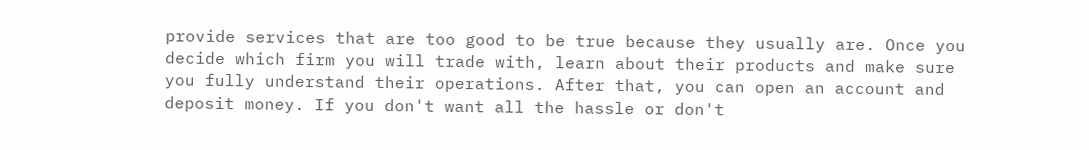provide services that are too good to be true because they usually are. Once you decide which firm you will trade with, learn about their products and make sure you fully understand their operations. After that, you can open an account and deposit money. If you don't want all the hassle or don't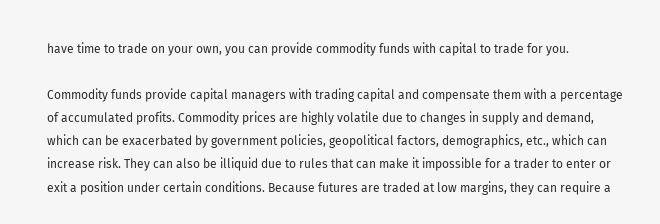have time to trade on your own, you can provide commodity funds with capital to trade for you.

Commodity funds provide capital managers with trading capital and compensate them with a percentage of accumulated profits. Commodity prices are highly volatile due to changes in supply and demand, which can be exacerbated by government policies, geopolitical factors, demographics, etc., which can increase risk. They can also be illiquid due to rules that can make it impossible for a trader to enter or exit a position under certain conditions. Because futures are traded at low margins, they can require a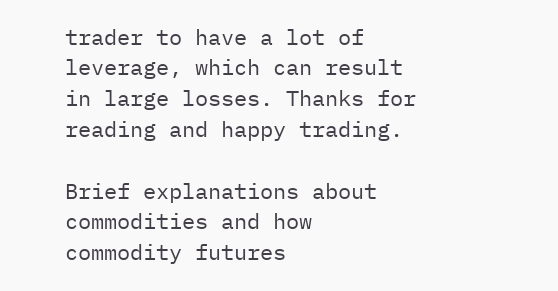trader to have a lot of leverage, which can result in large losses. Thanks for reading and happy trading.

Brief explanations about commodities and how commodity futures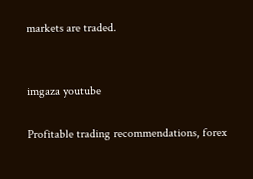markets are traded.


imgaza youtube

Profitable trading recommendations, forex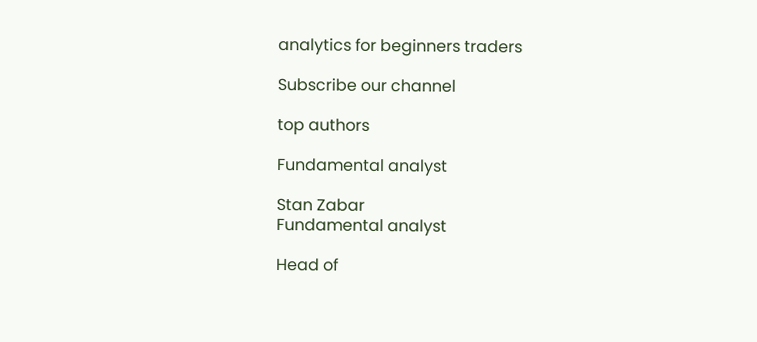analytics for beginners traders

Subscribe our channel

top authors

Fundamental analyst

Stan Zabar
Fundamental analyst

Head of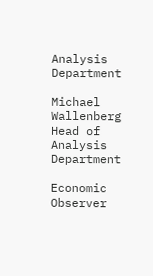Analysis Department

Michael Wallenberg
Head of Analysis Department

Economic Observer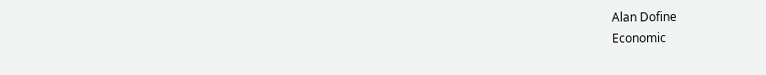Alan Dofine
Economic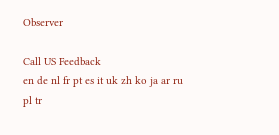Observer

Call US Feedback
en de nl fr pt es it uk zh ko ja ar ru pl tr